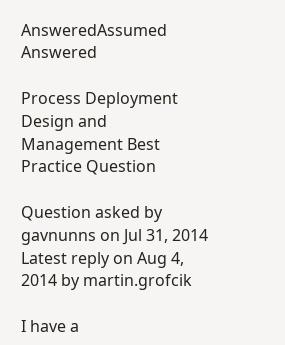AnsweredAssumed Answered

Process Deployment Design and Management Best Practice Question

Question asked by gavnunns on Jul 31, 2014
Latest reply on Aug 4, 2014 by martin.grofcik

I have a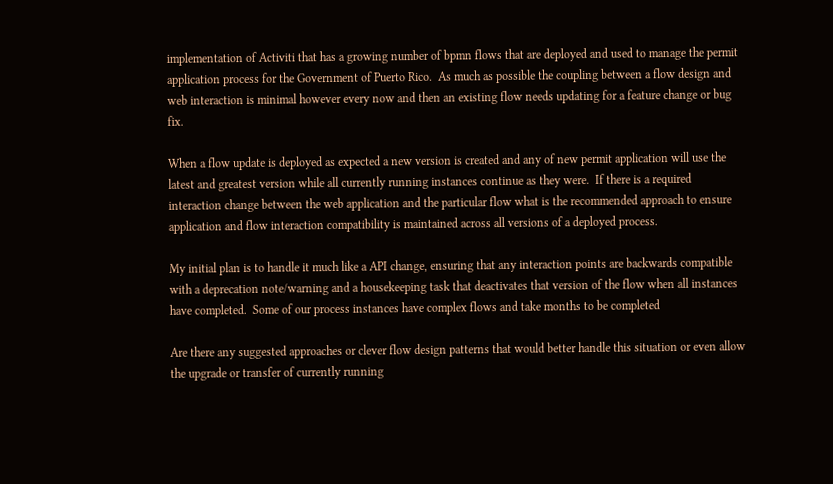implementation of Activiti that has a growing number of bpmn flows that are deployed and used to manage the permit application process for the Government of Puerto Rico.  As much as possible the coupling between a flow design and web interaction is minimal however every now and then an existing flow needs updating for a feature change or bug fix.

When a flow update is deployed as expected a new version is created and any of new permit application will use the latest and greatest version while all currently running instances continue as they were.  If there is a required interaction change between the web application and the particular flow what is the recommended approach to ensure application and flow interaction compatibility is maintained across all versions of a deployed process.

My initial plan is to handle it much like a API change, ensuring that any interaction points are backwards compatible with a deprecation note/warning and a housekeeping task that deactivates that version of the flow when all instances have completed.  Some of our process instances have complex flows and take months to be completed

Are there any suggested approaches or clever flow design patterns that would better handle this situation or even allow the upgrade or transfer of currently running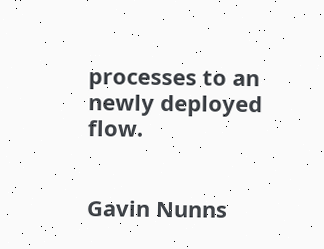processes to an newly deployed flow.


Gavin Nunns